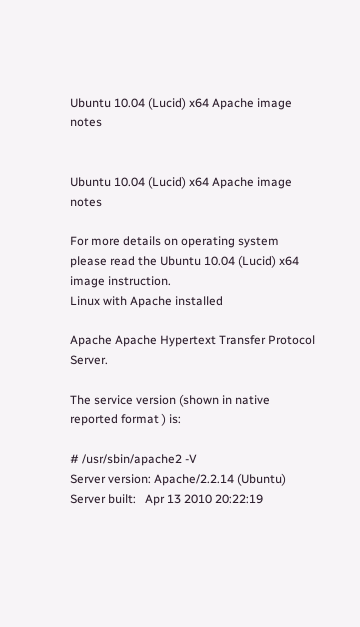Ubuntu 10.04 (Lucid) x64 Apache image notes


Ubuntu 10.04 (Lucid) x64 Apache image notes

For more details on operating system please read the Ubuntu 10.04 (Lucid) x64 image instruction.
Linux with Apache installed

Apache Apache Hypertext Transfer Protocol Server.

The service version (shown in native reported format ) is:

# /usr/sbin/apache2 -V
Server version: Apache/2.2.14 (Ubuntu)
Server built:   Apr 13 2010 20:22:19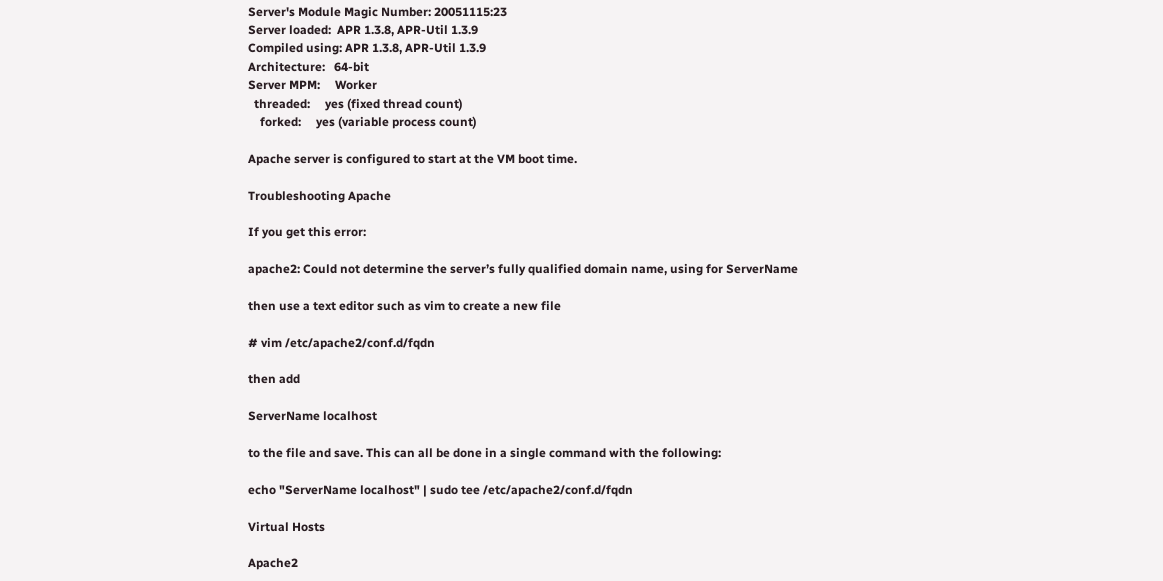Server's Module Magic Number: 20051115:23
Server loaded:  APR 1.3.8, APR-Util 1.3.9
Compiled using: APR 1.3.8, APR-Util 1.3.9
Architecture:   64-bit
Server MPM:     Worker
  threaded:     yes (fixed thread count)
    forked:     yes (variable process count)

Apache server is configured to start at the VM boot time.

Troubleshooting Apache

If you get this error:

apache2: Could not determine the server’s fully qualified domain name, using for ServerName

then use a text editor such as vim to create a new file

# vim /etc/apache2/conf.d/fqdn

then add

ServerName localhost

to the file and save. This can all be done in a single command with the following:

echo "ServerName localhost" | sudo tee /etc/apache2/conf.d/fqdn

Virtual Hosts

Apache2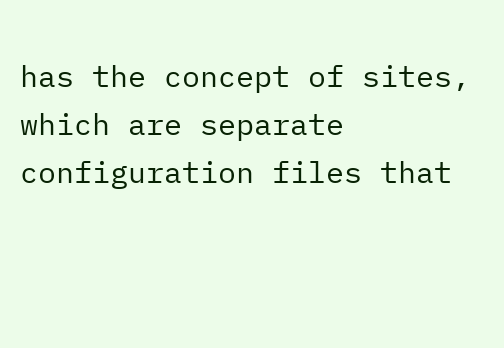has the concept of sites, which are separate configuration files that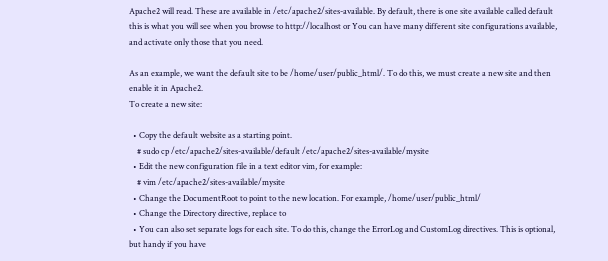Apache2 will read. These are available in /etc/apache2/sites-available. By default, there is one site available called default this is what you will see when you browse to http://localhost or You can have many different site configurations available, and activate only those that you need.

As an example, we want the default site to be /home/user/public_html/. To do this, we must create a new site and then enable it in Apache2.
To create a new site:

  • Copy the default website as a starting point.
    # sudo cp /etc/apache2/sites-available/default /etc/apache2/sites-available/mysite
  • Edit the new configuration file in a text editor vim, for example:
    # vim /etc/apache2/sites-available/mysite
  • Change the DocumentRoot to point to the new location. For example, /home/user/public_html/
  • Change the Directory directive, replace to
  • You can also set separate logs for each site. To do this, change the ErrorLog and CustomLog directives. This is optional, but handy if you have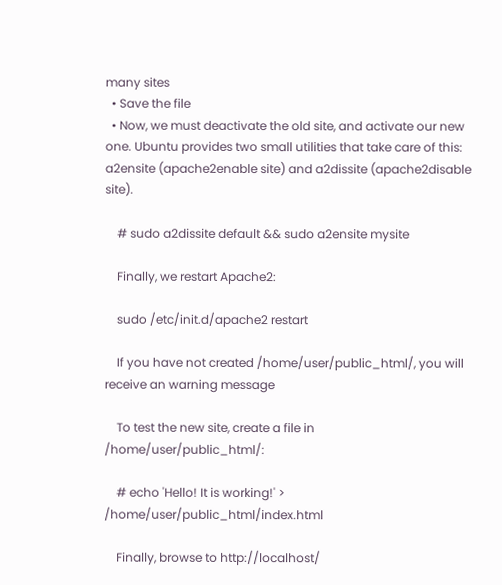many sites
  • Save the file
  • Now, we must deactivate the old site, and activate our new one. Ubuntu provides two small utilities that take care of this: a2ensite (apache2enable site) and a2dissite (apache2disable site).

    # sudo a2dissite default && sudo a2ensite mysite

    Finally, we restart Apache2:

    sudo /etc/init.d/apache2 restart

    If you have not created /home/user/public_html/, you will receive an warning message

    To test the new site, create a file in /home/user/public_html/:

    # echo 'Hello! It is working!' > /home/user/public_html/index.html

    Finally, browse to http://localhost/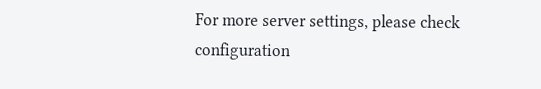For more server settings, please check configuration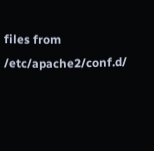files from /etc/apache2/conf.d/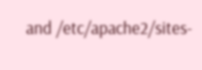and /etc/apache2/sites-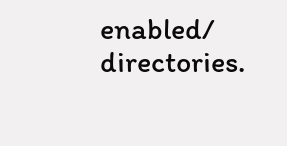enabled/ directories.